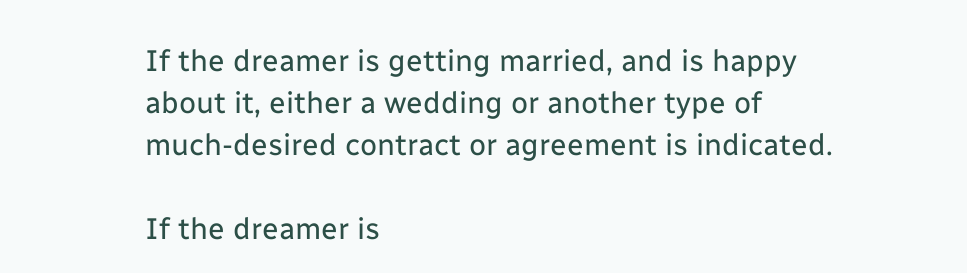If the dreamer is getting married, and is happy about it, either a wedding or another type of much-desired contract or agreement is indicated.

If the dreamer is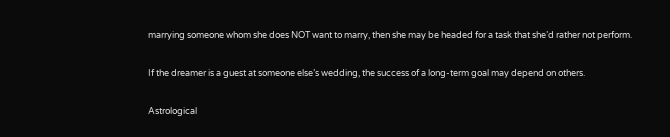marrying someone whom she does NOT want to marry, then she may be headed for a task that she’d rather not perform.

If the dreamer is a guest at someone else’s wedding, the success of a long-term goal may depend on others.

Astrological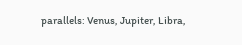parallels: Venus, Jupiter, Libra,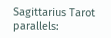Sagittarius Tarot parallels: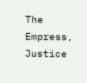The Empress, Justice